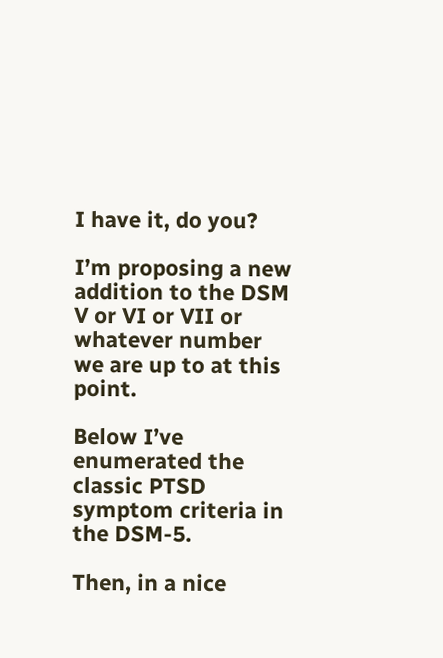I have it, do you?

I’m proposing a new addition to the DSM V or VI or VII or whatever number we are up to at this point.

Below I’ve enumerated the classic PTSD symptom criteria in the DSM-5.

Then, in a nice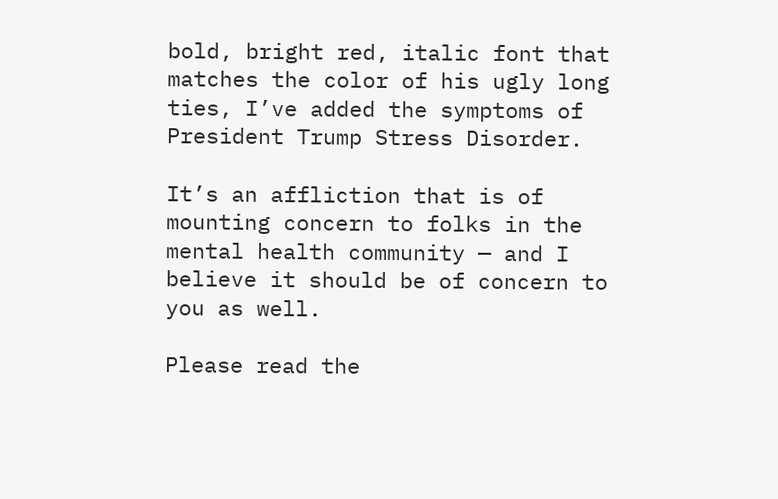bold, bright red, italic font that matches the color of his ugly long ties, I’ve added the symptoms of President Trump Stress Disorder.

It’s an affliction that is of mounting concern to folks in the mental health community — and I believe it should be of concern to you as well.

Please read the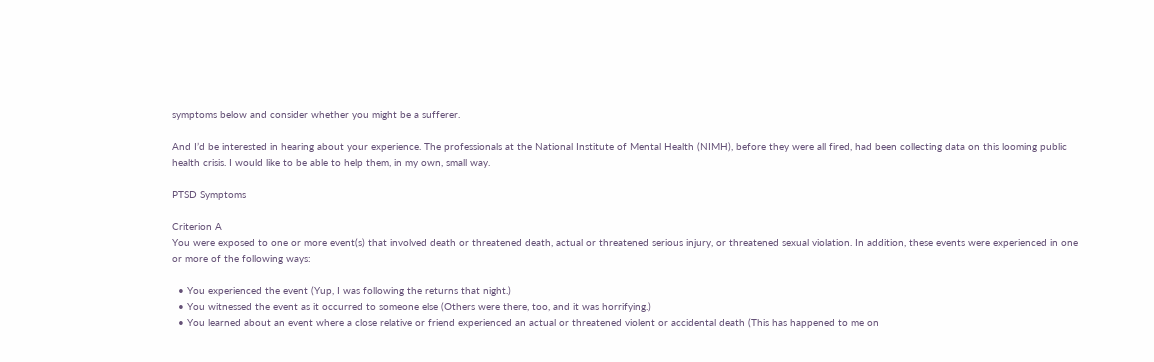symptoms below and consider whether you might be a sufferer.

And I’d be interested in hearing about your experience. The professionals at the National Institute of Mental Health (NIMH), before they were all fired, had been collecting data on this looming public health crisis. I would like to be able to help them, in my own, small way.

PTSD Symptoms

Criterion A
You were exposed to one or more event(s) that involved death or threatened death, actual or threatened serious injury, or threatened sexual violation. In addition, these events were experienced in one or more of the following ways:

  • You experienced the event (Yup, I was following the returns that night.)
  • You witnessed the event as it occurred to someone else (Others were there, too, and it was horrifying.)
  • You learned about an event where a close relative or friend experienced an actual or threatened violent or accidental death (This has happened to me on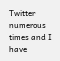Twitter numerous times and I have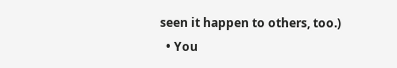seen it happen to others, too.)
  • You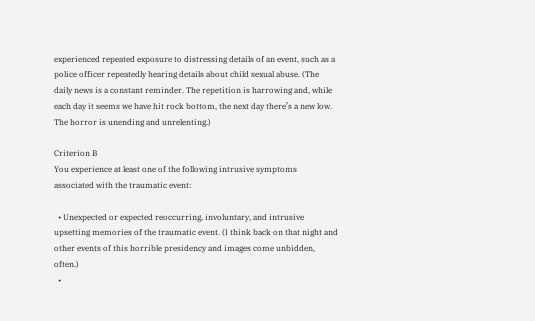experienced repeated exposure to distressing details of an event, such as a police officer repeatedly hearing details about child sexual abuse. (The daily news is a constant reminder. The repetition is harrowing and, while each day it seems we have hit rock bottom, the next day there’s a new low. The horror is unending and unrelenting.)

Criterion B
You experience at least one of the following intrusive symptoms associated with the traumatic event:

  • Unexpected or expected reoccurring, involuntary, and intrusive upsetting memories of the traumatic event. (I think back on that night and other events of this horrible presidency and images come unbidden, often.)
  •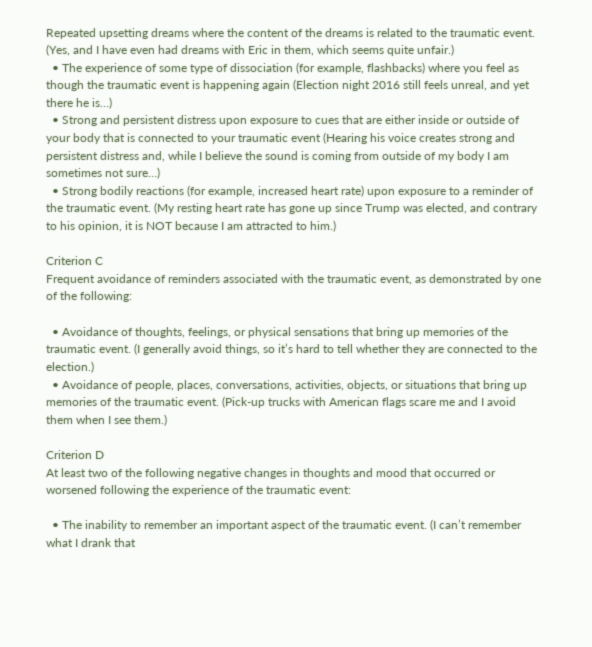Repeated upsetting dreams where the content of the dreams is related to the traumatic event. (Yes, and I have even had dreams with Eric in them, which seems quite unfair.)
  • The experience of some type of dissociation (for example, flashbacks) where you feel as though the traumatic event is happening again (Election night 2016 still feels unreal, and yet there he is…)
  • Strong and persistent distress upon exposure to cues that are either inside or outside of your body that is connected to your traumatic event (Hearing his voice creates strong and persistent distress and, while I believe the sound is coming from outside of my body I am sometimes not sure…)
  • Strong bodily reactions (for example, increased heart rate) upon exposure to a reminder of the traumatic event. (My resting heart rate has gone up since Trump was elected, and contrary to his opinion, it is NOT because I am attracted to him.)

Criterion C
Frequent avoidance of reminders associated with the traumatic event, as demonstrated by one of the following:

  • Avoidance of thoughts, feelings, or physical sensations that bring up memories of the traumatic event. (I generally avoid things, so it’s hard to tell whether they are connected to the election.)
  • Avoidance of people, places, conversations, activities, objects, or situations that bring up memories of the traumatic event. (Pick-up trucks with American flags scare me and I avoid them when I see them.)

Criterion D
At least two of the following negative changes in thoughts and mood that occurred or worsened following the experience of the traumatic event:

  • The inability to remember an important aspect of the traumatic event. (I can’t remember what I drank that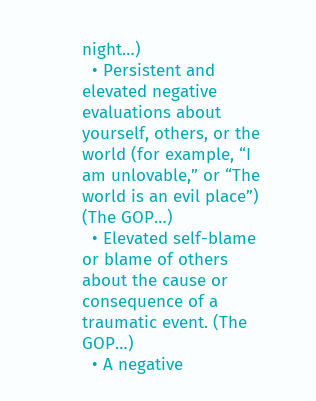night…)
  • Persistent and elevated negative evaluations about yourself, others, or the world (for example, “I am unlovable,” or “The world is an evil place”) (The GOP…)
  • Elevated self-blame or blame of others about the cause or consequence of a traumatic event. (The GOP…)
  • A negative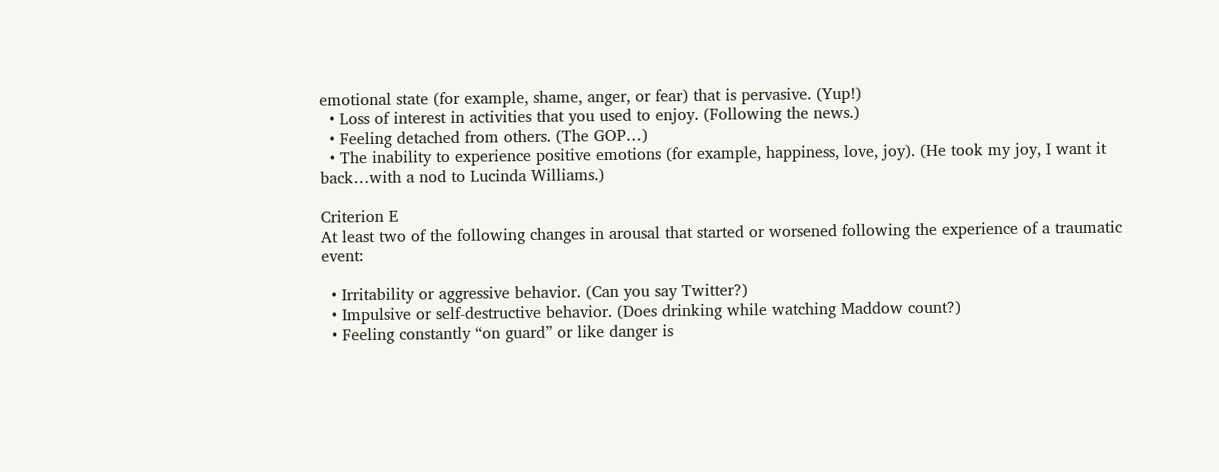emotional state (for example, shame, anger, or fear) that is pervasive. (Yup!)
  • Loss of interest in activities that you used to enjoy. (Following the news.)
  • Feeling detached from others. (The GOP…)
  • The inability to experience positive emotions (for example, happiness, love, joy). (He took my joy, I want it back…with a nod to Lucinda Williams.)

Criterion E
At least two of the following changes in arousal that started or worsened following the experience of a traumatic event:

  • Irritability or aggressive behavior. (Can you say Twitter?)
  • Impulsive or self-destructive behavior. (Does drinking while watching Maddow count?)
  • Feeling constantly “on guard” or like danger is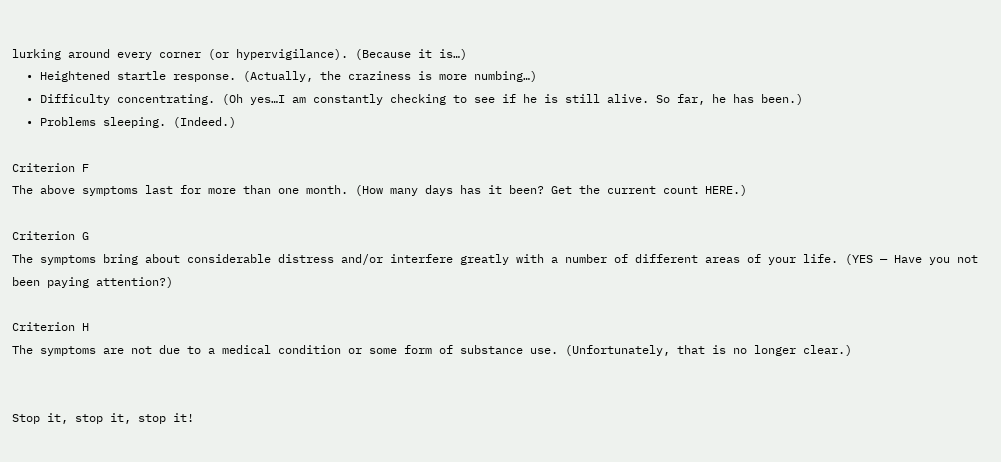lurking around every corner (or hypervigilance). (Because it is…)
  • Heightened startle response. (Actually, the craziness is more numbing…)
  • Difficulty concentrating. (Oh yes…I am constantly checking to see if he is still alive. So far, he has been.)
  • Problems sleeping. (Indeed.)

Criterion F
The above symptoms last for more than one month. (How many days has it been? Get the current count HERE.)

Criterion G
The symptoms bring about considerable distress and/or interfere greatly with a number of different areas of your life. (YES — Have you not been paying attention?)

Criterion H
The symptoms are not due to a medical condition or some form of substance use. (Unfortunately, that is no longer clear.)


Stop it, stop it, stop it!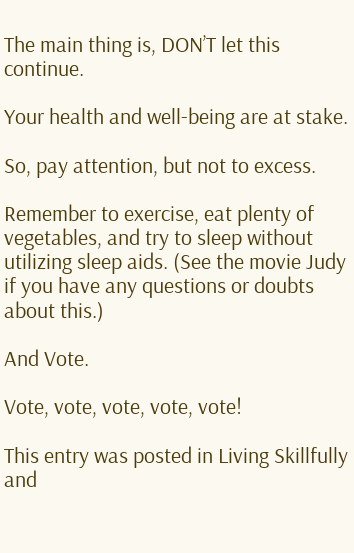The main thing is, DON’T let this continue.

Your health and well-being are at stake.

So, pay attention, but not to excess.

Remember to exercise, eat plenty of vegetables, and try to sleep without utilizing sleep aids. (See the movie Judy if you have any questions or doubts about this.)

And Vote.

Vote, vote, vote, vote, vote!

This entry was posted in Living Skillfully and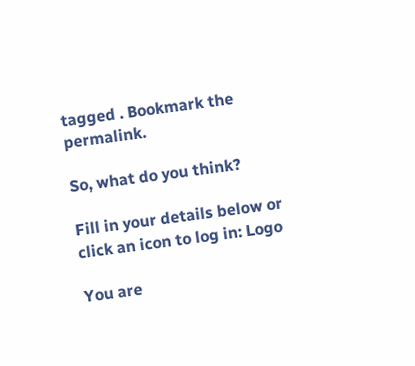tagged . Bookmark the permalink.

So, what do you think?

Fill in your details below or click an icon to log in: Logo

You are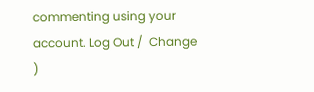commenting using your account. Log Out /  Change )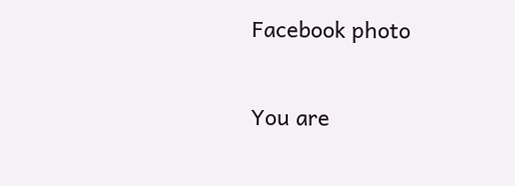Facebook photo

You are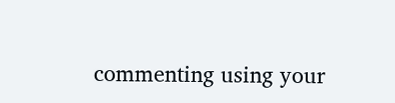commenting using your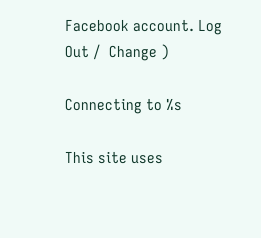Facebook account. Log Out /  Change )

Connecting to %s

This site uses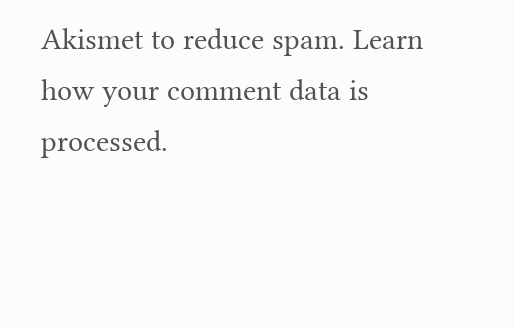Akismet to reduce spam. Learn how your comment data is processed.